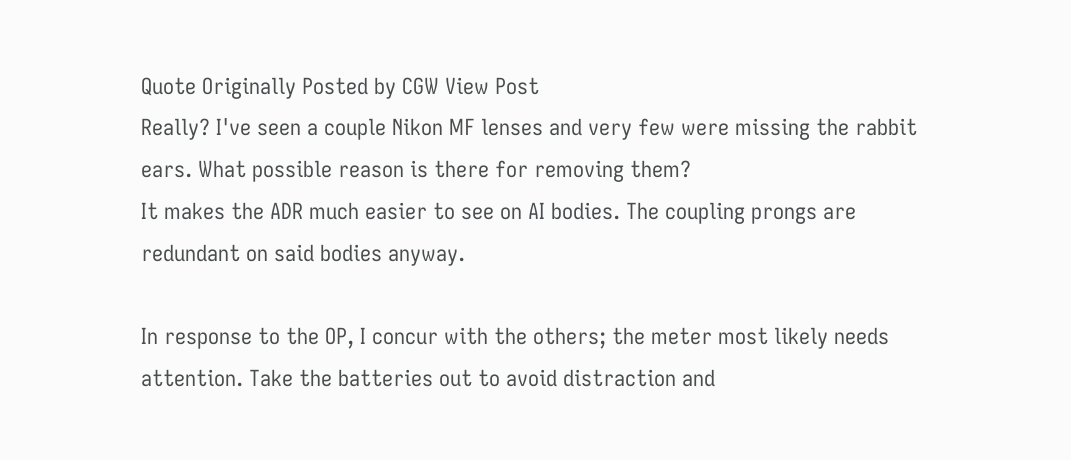Quote Originally Posted by CGW View Post
Really? I've seen a couple Nikon MF lenses and very few were missing the rabbit ears. What possible reason is there for removing them?
It makes the ADR much easier to see on AI bodies. The coupling prongs are redundant on said bodies anyway.

In response to the OP, I concur with the others; the meter most likely needs attention. Take the batteries out to avoid distraction and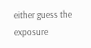either guess the exposure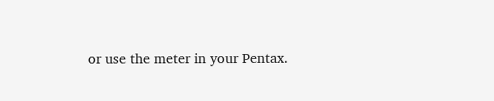or use the meter in your Pentax.